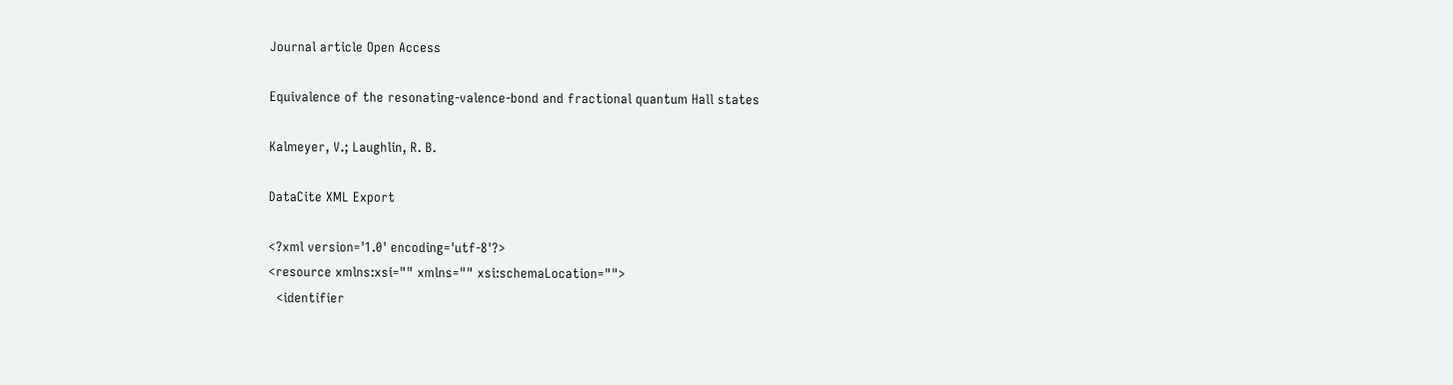Journal article Open Access

Equivalence of the resonating-valence-bond and fractional quantum Hall states

Kalmeyer, V.; Laughlin, R. B.

DataCite XML Export

<?xml version='1.0' encoding='utf-8'?>
<resource xmlns:xsi="" xmlns="" xsi:schemaLocation="">
  <identifier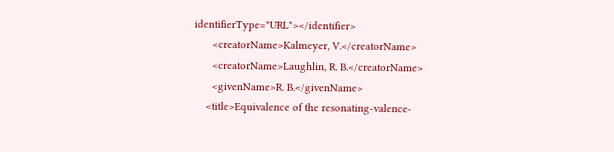identifierType="URL"></identifier>
      <creatorName>Kalmeyer, V.</creatorName>
      <creatorName>Laughlin, R. B.</creatorName>
      <givenName>R. B.</givenName>
    <title>Equivalence of the resonating-valence-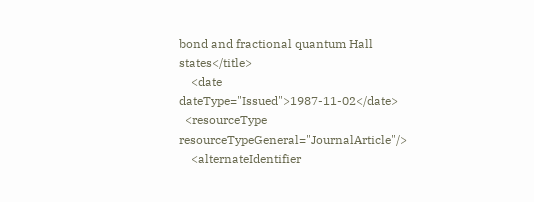bond and fractional quantum Hall states</title>
    <date dateType="Issued">1987-11-02</date>
  <resourceType resourceTypeGeneral="JournalArticle"/>
    <alternateIdentifier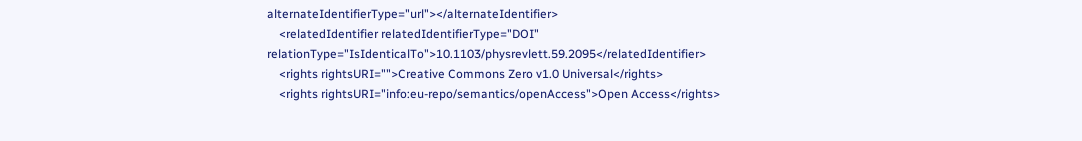alternateIdentifierType="url"></alternateIdentifier>
    <relatedIdentifier relatedIdentifierType="DOI" relationType="IsIdenticalTo">10.1103/physrevlett.59.2095</relatedIdentifier>
    <rights rightsURI="">Creative Commons Zero v1.0 Universal</rights>
    <rights rightsURI="info:eu-repo/semantics/openAccess">Open Access</rights>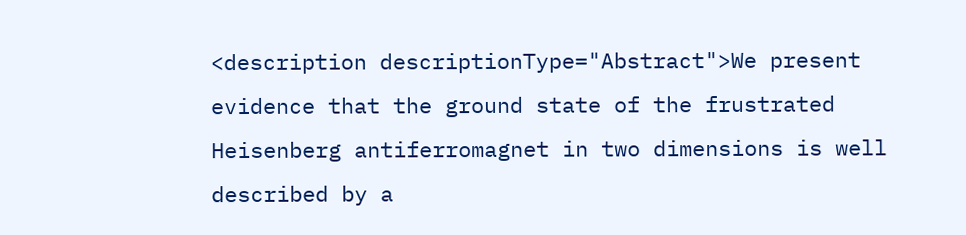<description descriptionType="Abstract">We present evidence that the ground state of the frustrated Heisenberg antiferromagnet in two dimensions is well described by a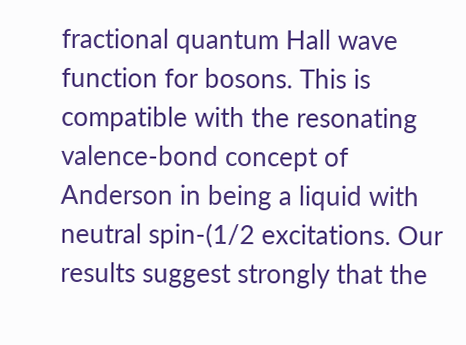fractional quantum Hall wave function for bosons. This is compatible with the resonating valence-bond concept of Anderson in being a liquid with neutral spin-(1/2 excitations. Our results suggest strongly that the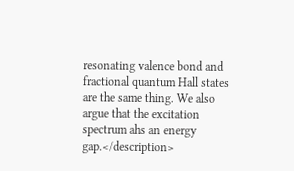resonating valence bond and fractional quantum Hall states are the same thing. We also argue that the excitation spectrum ahs an energy gap.</description>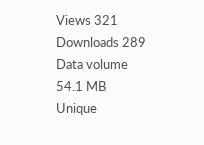Views 321
Downloads 289
Data volume 54.1 MB
Unique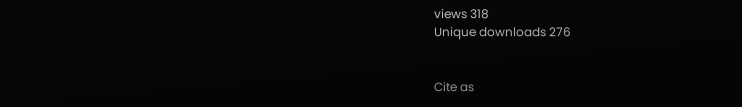views 318
Unique downloads 276


Cite as